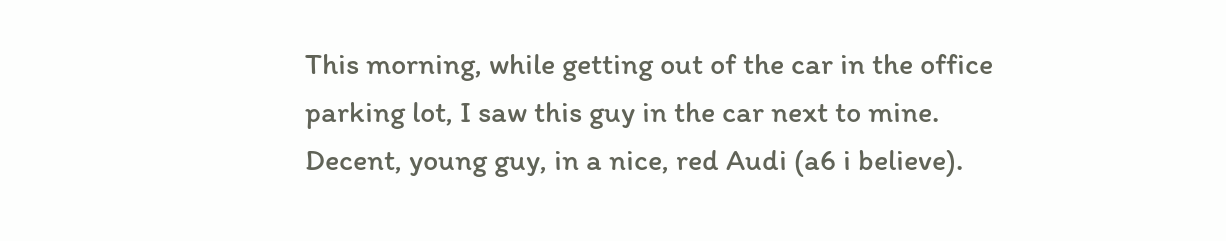This morning, while getting out of the car in the office parking lot, I saw this guy in the car next to mine. Decent, young guy, in a nice, red Audi (a6 i believe).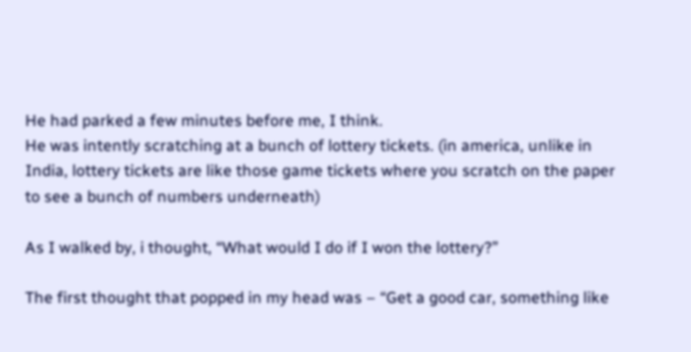He had parked a few minutes before me, I think.
He was intently scratching at a bunch of lottery tickets. (in america, unlike in India, lottery tickets are like those game tickets where you scratch on the paper to see a bunch of numbers underneath)

As I walked by, i thought, “What would I do if I won the lottery?”

The first thought that popped in my head was – “Get a good car, something like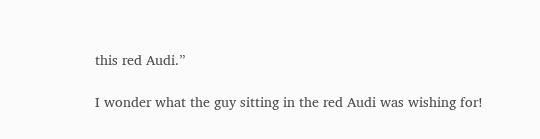this red Audi.”

I wonder what the guy sitting in the red Audi was wishing for!